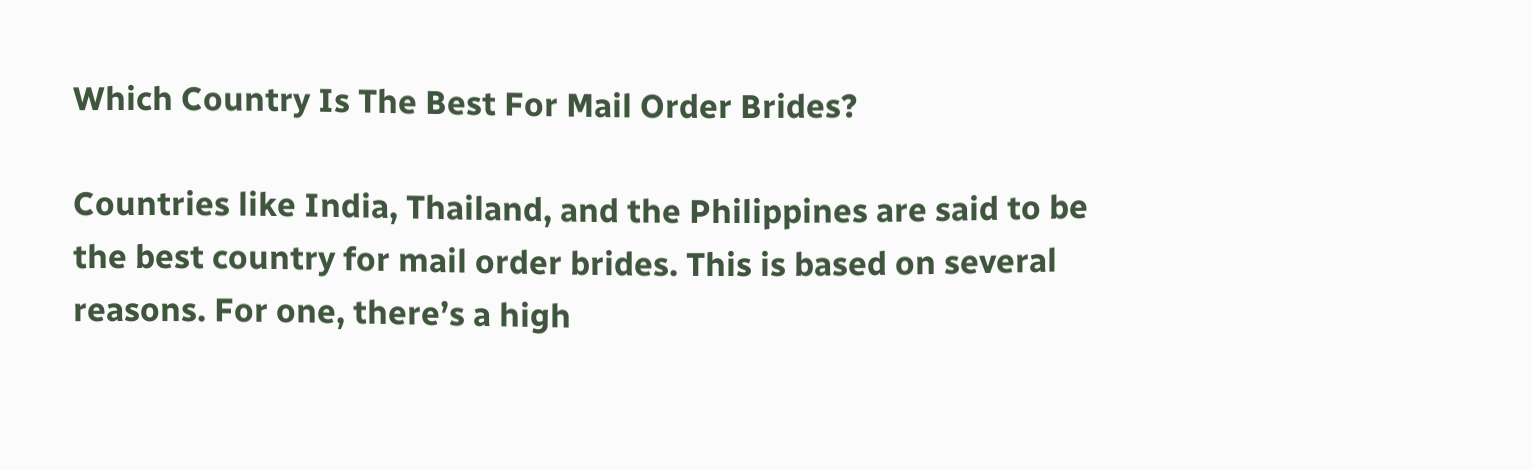Which Country Is The Best For Mail Order Brides?

Countries like India, Thailand, and the Philippines are said to be the best country for mail order brides. This is based on several reasons. For one, there’s a high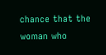chance that the woman who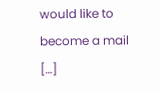would like to become a mail […]